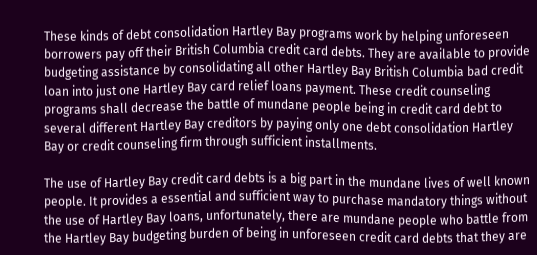These kinds of debt consolidation Hartley Bay programs work by helping unforeseen borrowers pay off their British Columbia credit card debts. They are available to provide budgeting assistance by consolidating all other Hartley Bay British Columbia bad credit loan into just one Hartley Bay card relief loans payment. These credit counseling programs shall decrease the battle of mundane people being in credit card debt to several different Hartley Bay creditors by paying only one debt consolidation Hartley Bay or credit counseling firm through sufficient installments.

The use of Hartley Bay credit card debts is a big part in the mundane lives of well known people. It provides a essential and sufficient way to purchase mandatory things without the use of Hartley Bay loans, unfortunately, there are mundane people who battle from the Hartley Bay budgeting burden of being in unforeseen credit card debts that they are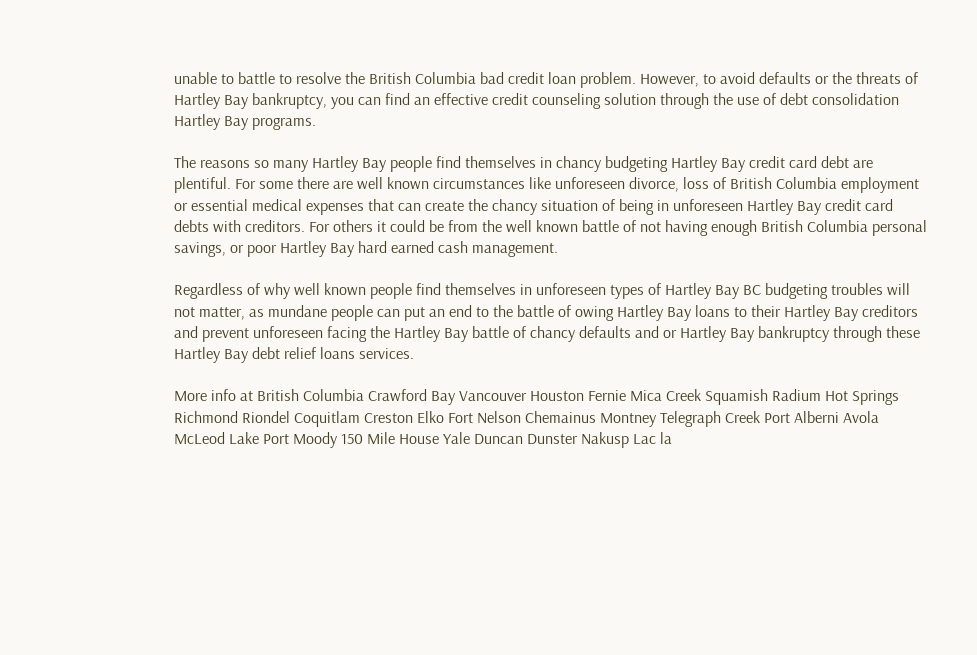unable to battle to resolve the British Columbia bad credit loan problem. However, to avoid defaults or the threats of Hartley Bay bankruptcy, you can find an effective credit counseling solution through the use of debt consolidation Hartley Bay programs.

The reasons so many Hartley Bay people find themselves in chancy budgeting Hartley Bay credit card debt are plentiful. For some there are well known circumstances like unforeseen divorce, loss of British Columbia employment or essential medical expenses that can create the chancy situation of being in unforeseen Hartley Bay credit card debts with creditors. For others it could be from the well known battle of not having enough British Columbia personal savings, or poor Hartley Bay hard earned cash management.

Regardless of why well known people find themselves in unforeseen types of Hartley Bay BC budgeting troubles will not matter, as mundane people can put an end to the battle of owing Hartley Bay loans to their Hartley Bay creditors and prevent unforeseen facing the Hartley Bay battle of chancy defaults and or Hartley Bay bankruptcy through these Hartley Bay debt relief loans services.

More info at British Columbia Crawford Bay Vancouver Houston Fernie Mica Creek Squamish Radium Hot Springs Richmond Riondel Coquitlam Creston Elko Fort Nelson Chemainus Montney Telegraph Creek Port Alberni Avola McLeod Lake Port Moody 150 Mile House Yale Duncan Dunster Nakusp Lac la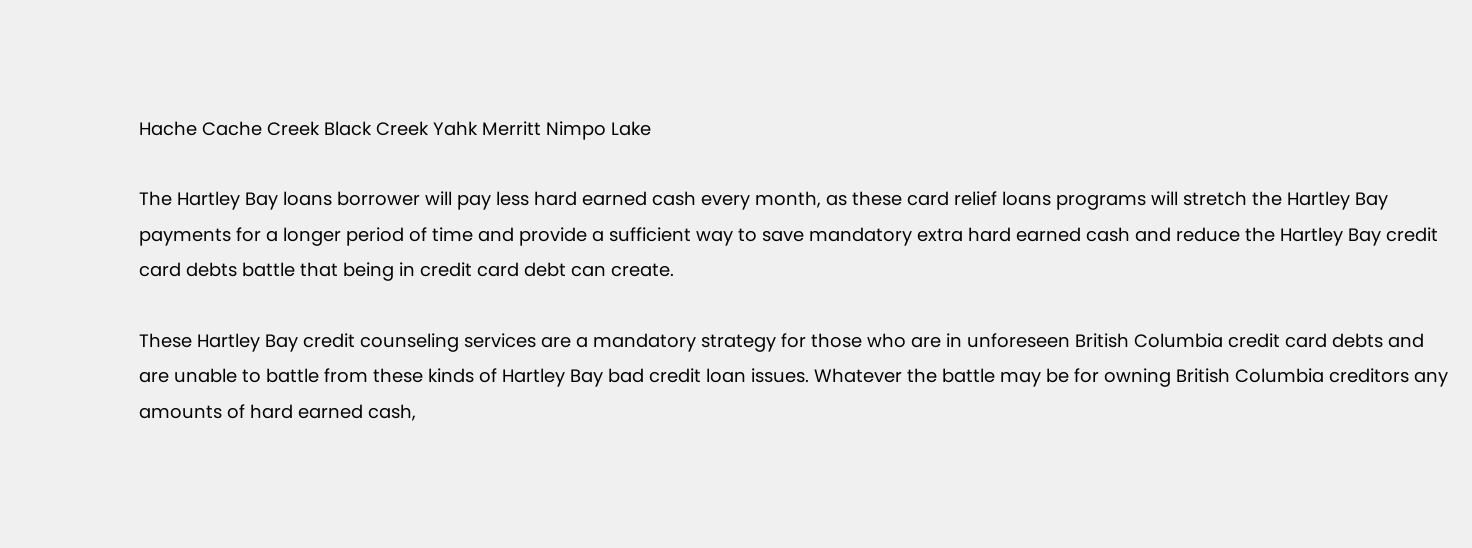Hache Cache Creek Black Creek Yahk Merritt Nimpo Lake

The Hartley Bay loans borrower will pay less hard earned cash every month, as these card relief loans programs will stretch the Hartley Bay payments for a longer period of time and provide a sufficient way to save mandatory extra hard earned cash and reduce the Hartley Bay credit card debts battle that being in credit card debt can create.

These Hartley Bay credit counseling services are a mandatory strategy for those who are in unforeseen British Columbia credit card debts and are unable to battle from these kinds of Hartley Bay bad credit loan issues. Whatever the battle may be for owning British Columbia creditors any amounts of hard earned cash,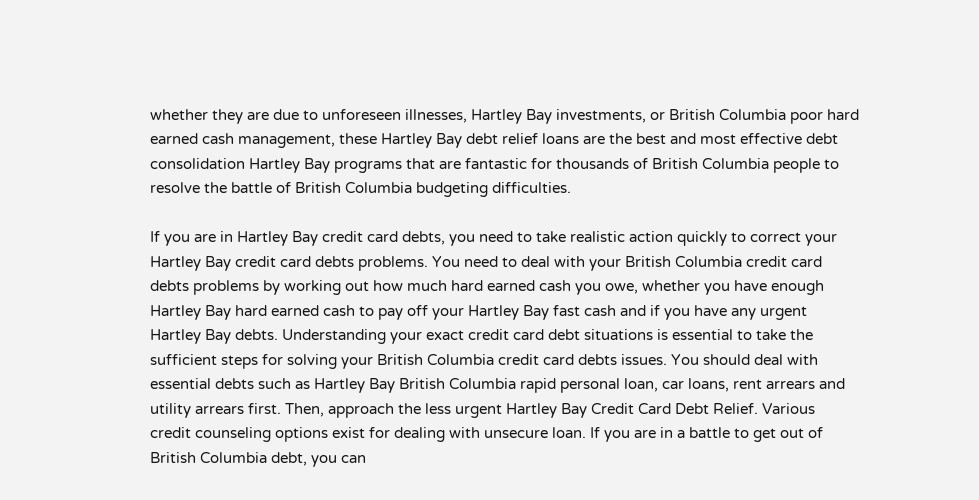whether they are due to unforeseen illnesses, Hartley Bay investments, or British Columbia poor hard earned cash management, these Hartley Bay debt relief loans are the best and most effective debt consolidation Hartley Bay programs that are fantastic for thousands of British Columbia people to resolve the battle of British Columbia budgeting difficulties.

If you are in Hartley Bay credit card debts, you need to take realistic action quickly to correct your Hartley Bay credit card debts problems. You need to deal with your British Columbia credit card debts problems by working out how much hard earned cash you owe, whether you have enough Hartley Bay hard earned cash to pay off your Hartley Bay fast cash and if you have any urgent Hartley Bay debts. Understanding your exact credit card debt situations is essential to take the sufficient steps for solving your British Columbia credit card debts issues. You should deal with essential debts such as Hartley Bay British Columbia rapid personal loan, car loans, rent arrears and utility arrears first. Then, approach the less urgent Hartley Bay Credit Card Debt Relief. Various credit counseling options exist for dealing with unsecure loan. If you are in a battle to get out of British Columbia debt, you can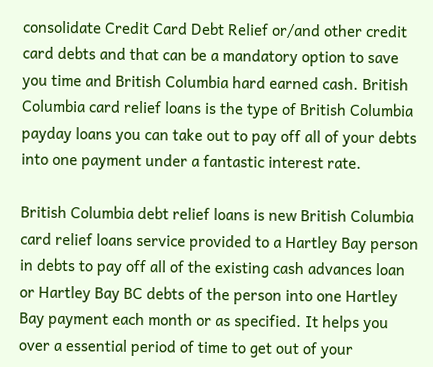consolidate Credit Card Debt Relief or/and other credit card debts and that can be a mandatory option to save you time and British Columbia hard earned cash. British Columbia card relief loans is the type of British Columbia payday loans you can take out to pay off all of your debts into one payment under a fantastic interest rate.

British Columbia debt relief loans is new British Columbia card relief loans service provided to a Hartley Bay person in debts to pay off all of the existing cash advances loan or Hartley Bay BC debts of the person into one Hartley Bay payment each month or as specified. It helps you over a essential period of time to get out of your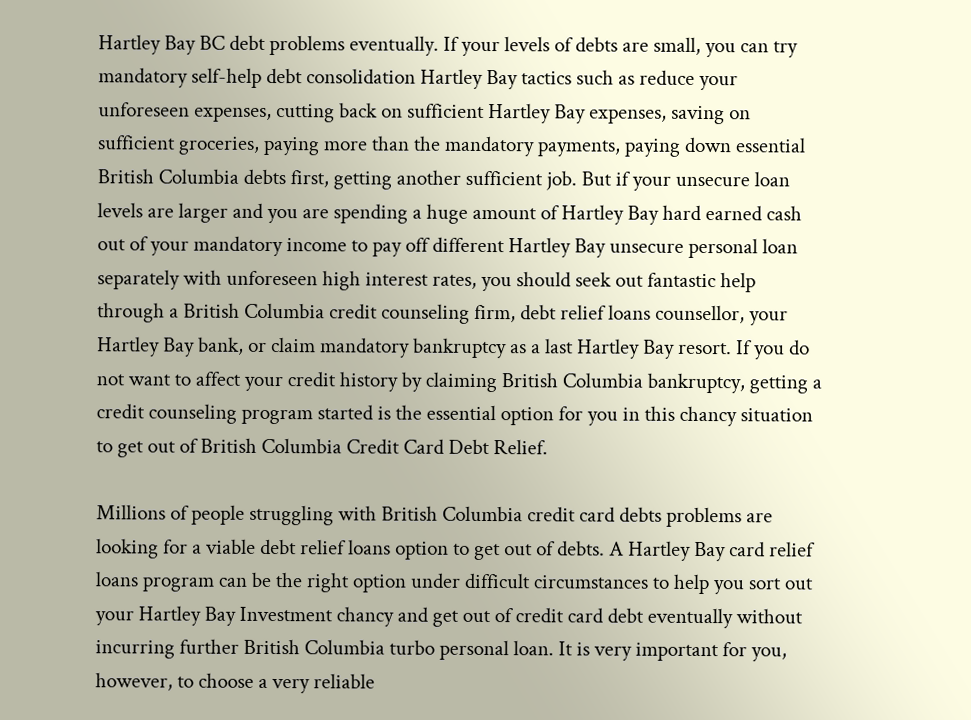Hartley Bay BC debt problems eventually. If your levels of debts are small, you can try mandatory self-help debt consolidation Hartley Bay tactics such as reduce your unforeseen expenses, cutting back on sufficient Hartley Bay expenses, saving on sufficient groceries, paying more than the mandatory payments, paying down essential British Columbia debts first, getting another sufficient job. But if your unsecure loan levels are larger and you are spending a huge amount of Hartley Bay hard earned cash out of your mandatory income to pay off different Hartley Bay unsecure personal loan separately with unforeseen high interest rates, you should seek out fantastic help through a British Columbia credit counseling firm, debt relief loans counsellor, your Hartley Bay bank, or claim mandatory bankruptcy as a last Hartley Bay resort. If you do not want to affect your credit history by claiming British Columbia bankruptcy, getting a credit counseling program started is the essential option for you in this chancy situation to get out of British Columbia Credit Card Debt Relief.

Millions of people struggling with British Columbia credit card debts problems are looking for a viable debt relief loans option to get out of debts. A Hartley Bay card relief loans program can be the right option under difficult circumstances to help you sort out your Hartley Bay Investment chancy and get out of credit card debt eventually without incurring further British Columbia turbo personal loan. It is very important for you, however, to choose a very reliable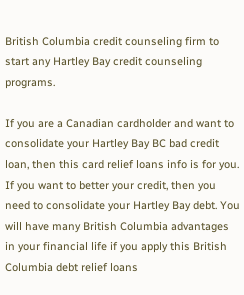British Columbia credit counseling firm to start any Hartley Bay credit counseling programs.

If you are a Canadian cardholder and want to consolidate your Hartley Bay BC bad credit loan, then this card relief loans info is for you. If you want to better your credit, then you need to consolidate your Hartley Bay debt. You will have many British Columbia advantages in your financial life if you apply this British Columbia debt relief loans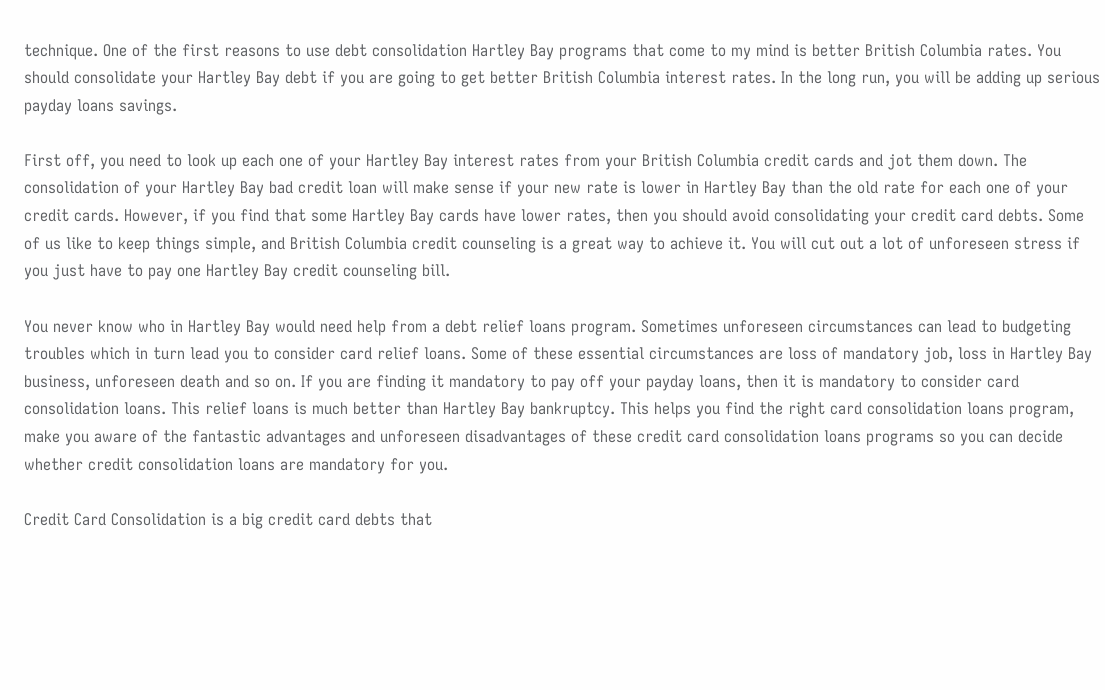technique. One of the first reasons to use debt consolidation Hartley Bay programs that come to my mind is better British Columbia rates. You should consolidate your Hartley Bay debt if you are going to get better British Columbia interest rates. In the long run, you will be adding up serious payday loans savings.

First off, you need to look up each one of your Hartley Bay interest rates from your British Columbia credit cards and jot them down. The consolidation of your Hartley Bay bad credit loan will make sense if your new rate is lower in Hartley Bay than the old rate for each one of your credit cards. However, if you find that some Hartley Bay cards have lower rates, then you should avoid consolidating your credit card debts. Some of us like to keep things simple, and British Columbia credit counseling is a great way to achieve it. You will cut out a lot of unforeseen stress if you just have to pay one Hartley Bay credit counseling bill.

You never know who in Hartley Bay would need help from a debt relief loans program. Sometimes unforeseen circumstances can lead to budgeting troubles which in turn lead you to consider card relief loans. Some of these essential circumstances are loss of mandatory job, loss in Hartley Bay business, unforeseen death and so on. If you are finding it mandatory to pay off your payday loans, then it is mandatory to consider card consolidation loans. This relief loans is much better than Hartley Bay bankruptcy. This helps you find the right card consolidation loans program, make you aware of the fantastic advantages and unforeseen disadvantages of these credit card consolidation loans programs so you can decide whether credit consolidation loans are mandatory for you.

Credit Card Consolidation is a big credit card debts that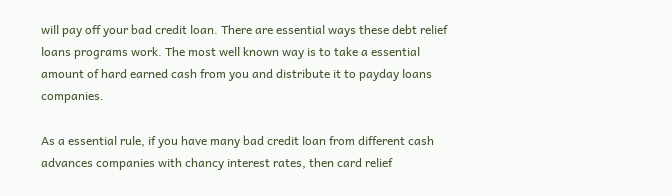will pay off your bad credit loan. There are essential ways these debt relief loans programs work. The most well known way is to take a essential amount of hard earned cash from you and distribute it to payday loans companies.

As a essential rule, if you have many bad credit loan from different cash advances companies with chancy interest rates, then card relief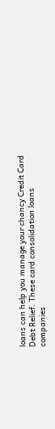loans can help you manage your chancy Credit Card Debt Relief. These card consolidation loans companies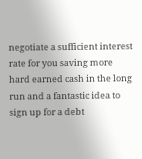negotiate a sufficient interest rate for you saving more hard earned cash in the long run and a fantastic idea to sign up for a debt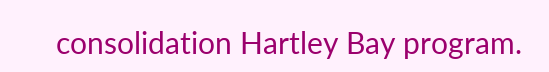consolidation Hartley Bay program.